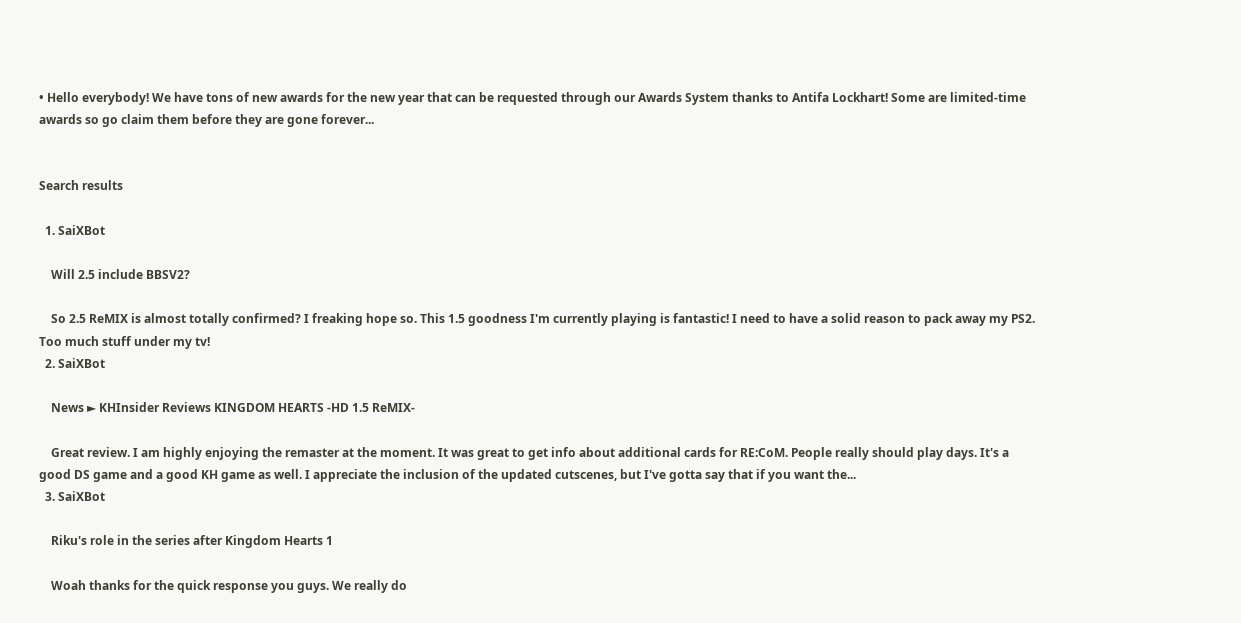• Hello everybody! We have tons of new awards for the new year that can be requested through our Awards System thanks to Antifa Lockhart! Some are limited-time awards so go claim them before they are gone forever...


Search results

  1. SaiXBot

    Will 2.5 include BBSV2?

    So 2.5 ReMIX is almost totally confirmed? I freaking hope so. This 1.5 goodness I'm currently playing is fantastic! I need to have a solid reason to pack away my PS2. Too much stuff under my tv!
  2. SaiXBot

    News ► KHInsider Reviews KINGDOM HEARTS -HD 1.5 ReMIX-

    Great review. I am highly enjoying the remaster at the moment. It was great to get info about additional cards for RE:CoM. People really should play days. It's a good DS game and a good KH game as well. I appreciate the inclusion of the updated cutscenes, but I've gotta say that if you want the...
  3. SaiXBot

    Riku's role in the series after Kingdom Hearts 1

    Woah thanks for the quick response you guys. We really do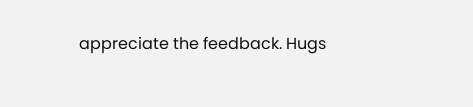appreciate the feedback. Hugs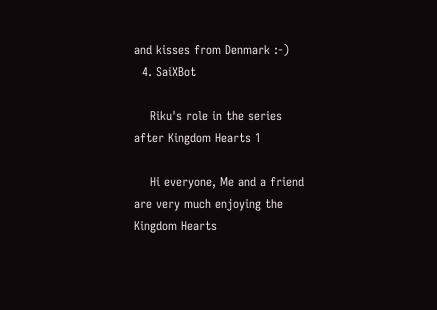and kisses from Denmark :-)
  4. SaiXBot

    Riku's role in the series after Kingdom Hearts 1

    Hi everyone, Me and a friend are very much enjoying the Kingdom Hearts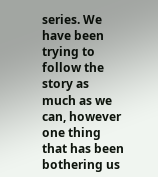series. We have been trying to follow the story as much as we can, however one thing that has been bothering us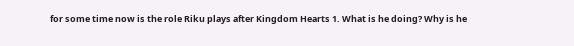for some time now is the role Riku plays after Kingdom Hearts 1. What is he doing? Why is he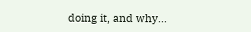doing it, and why...